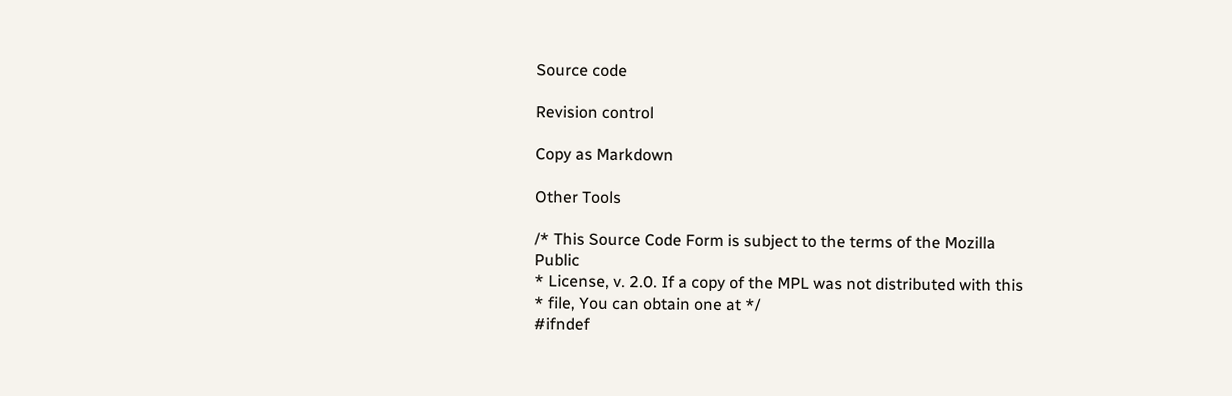Source code

Revision control

Copy as Markdown

Other Tools

/* This Source Code Form is subject to the terms of the Mozilla Public
* License, v. 2.0. If a copy of the MPL was not distributed with this
* file, You can obtain one at */
#ifndef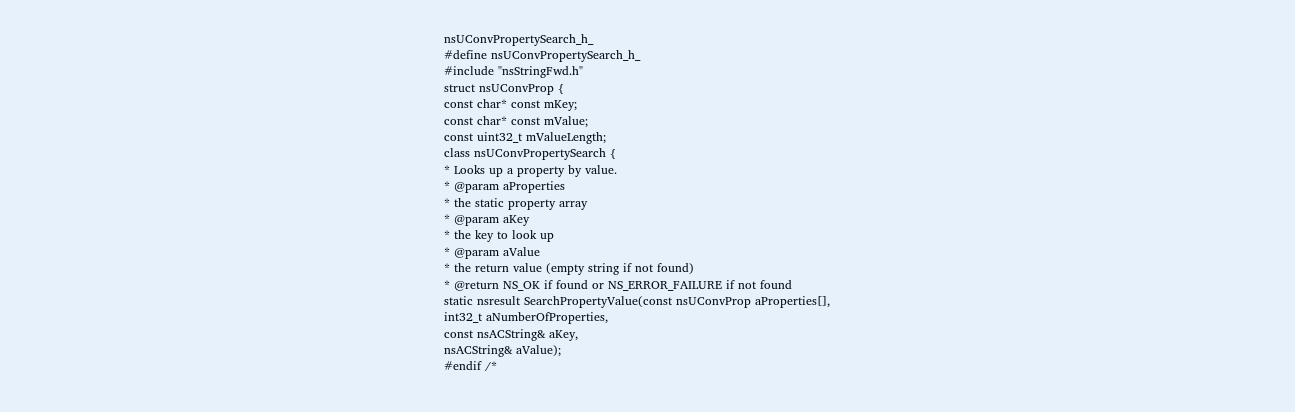nsUConvPropertySearch_h_
#define nsUConvPropertySearch_h_
#include "nsStringFwd.h"
struct nsUConvProp {
const char* const mKey;
const char* const mValue;
const uint32_t mValueLength;
class nsUConvPropertySearch {
* Looks up a property by value.
* @param aProperties
* the static property array
* @param aKey
* the key to look up
* @param aValue
* the return value (empty string if not found)
* @return NS_OK if found or NS_ERROR_FAILURE if not found
static nsresult SearchPropertyValue(const nsUConvProp aProperties[],
int32_t aNumberOfProperties,
const nsACString& aKey,
nsACString& aValue);
#endif /*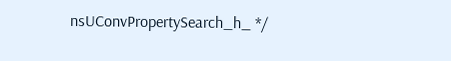nsUConvPropertySearch_h_ */